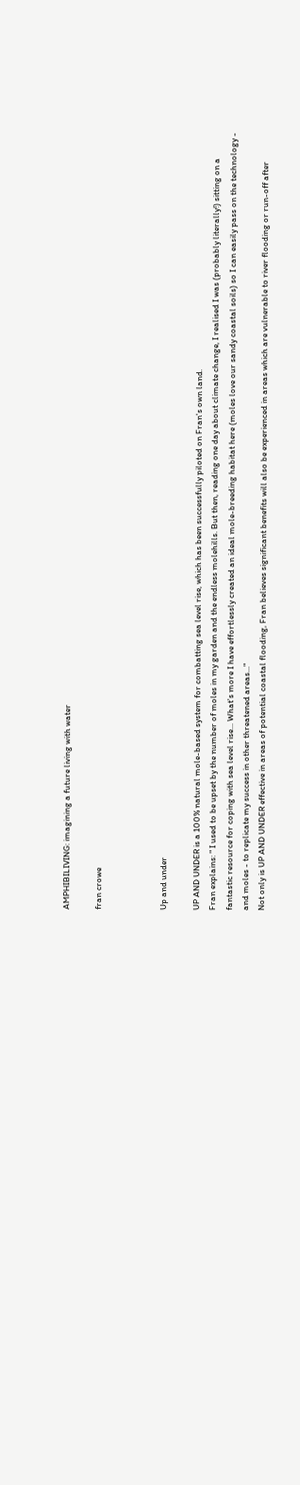AMPHIBILIVING: imagining a future living with water

fran crowe



Up and under

UP AND UNDER is a 100% natural mole-based system for combatting sea level rise, which has been successfully piloted on Fran's own land.
Fran explains: " I used to be upset by the number of moles in my garden and the endless molehills. But then, reading one day about climate change, I realised I was (probably literally!) sitting on a fantastic resource for coping with sea level rise... What's more I have effortlessly created an ideal mole-breeding habitat here (moles love our sandy coastal soils) so I can easily pass on the technology - and moles - to replicate my success in other threatened areas..."
Not only is UP AND UNDER effective in areas of potential coastal flooding, Fran believes significant benefits will also be experienced in areas which are vulnerable to river flooding or run-off after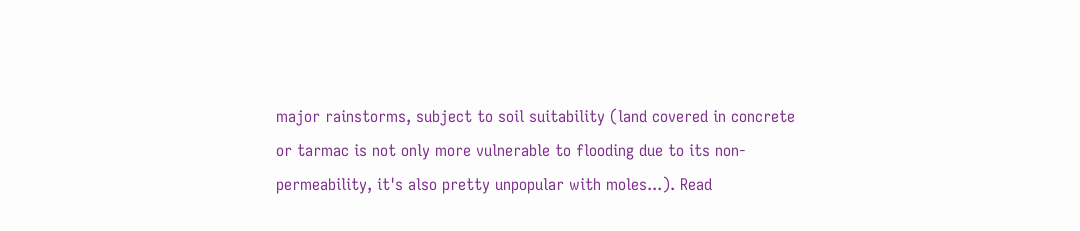major rainstorms, subject to soil suitability (land covered in concrete or tarmac is not only more vulnerable to flooding due to its non-permeability, it's also pretty unpopular with moles...). Read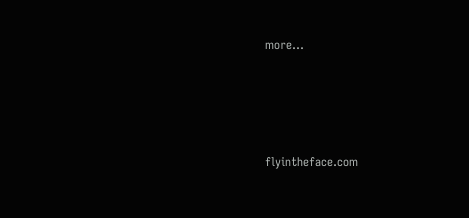more...




flyintheface.com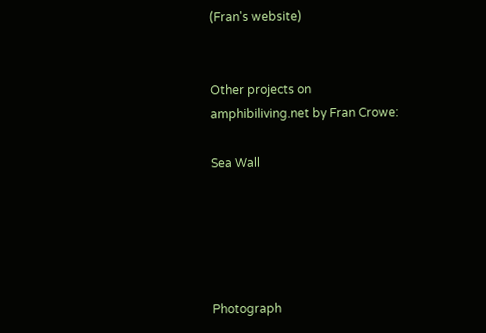(Fran's website)


Other projects on amphibiliving.net by Fran Crowe:

Sea Wall





Photograph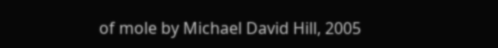of mole by Michael David Hill, 2005